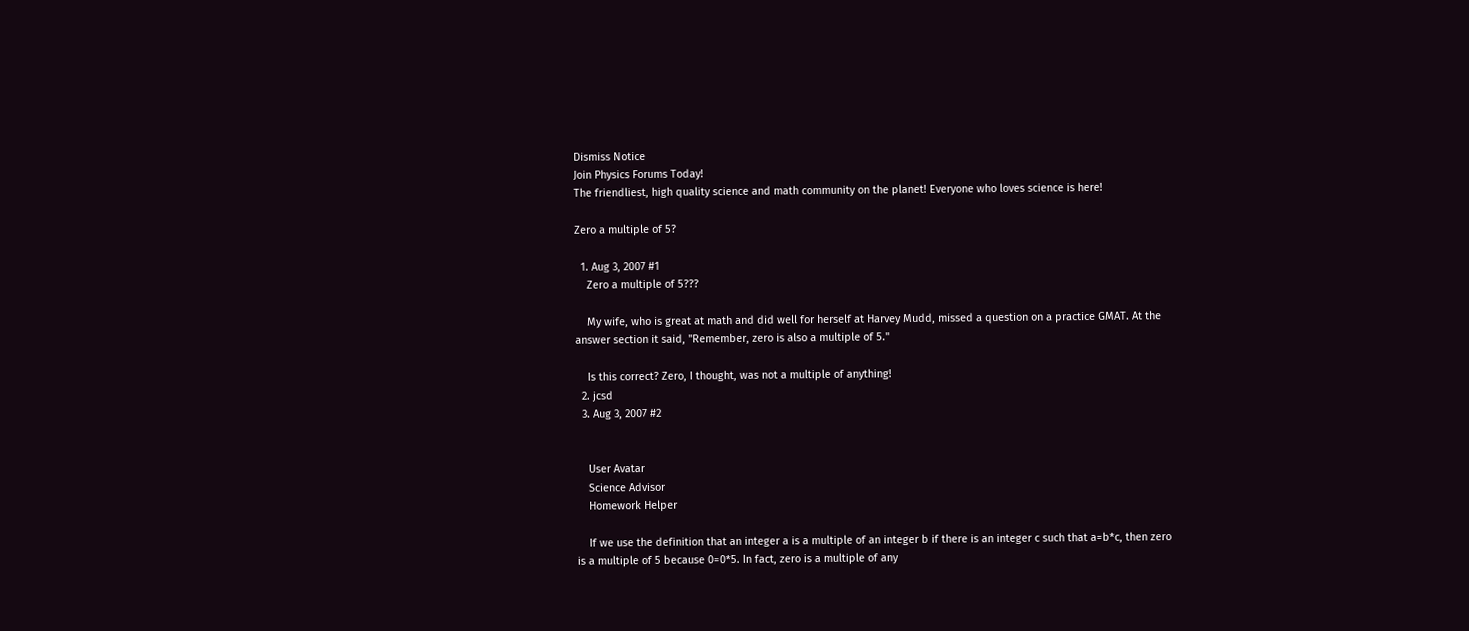Dismiss Notice
Join Physics Forums Today!
The friendliest, high quality science and math community on the planet! Everyone who loves science is here!

Zero a multiple of 5?

  1. Aug 3, 2007 #1
    Zero a multiple of 5???

    My wife, who is great at math and did well for herself at Harvey Mudd, missed a question on a practice GMAT. At the answer section it said, "Remember, zero is also a multiple of 5."

    Is this correct? Zero, I thought, was not a multiple of anything!
  2. jcsd
  3. Aug 3, 2007 #2


    User Avatar
    Science Advisor
    Homework Helper

    If we use the definition that an integer a is a multiple of an integer b if there is an integer c such that a=b*c, then zero is a multiple of 5 because 0=0*5. In fact, zero is a multiple of any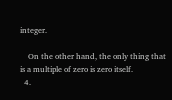integer.

    On the other hand, the only thing that is a multiple of zero is zero itself.
  4.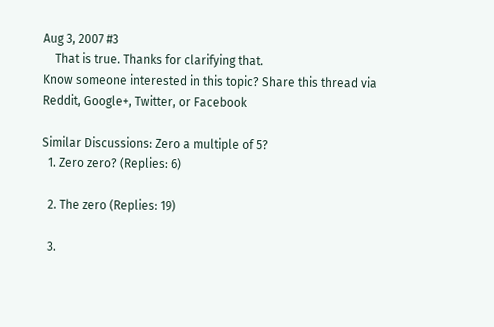Aug 3, 2007 #3
    That is true. Thanks for clarifying that.
Know someone interested in this topic? Share this thread via Reddit, Google+, Twitter, or Facebook

Similar Discussions: Zero a multiple of 5?
  1. Zero zero? (Replies: 6)

  2. The zero (Replies: 19)

  3.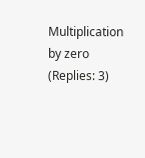Multiplication by zero (Replies: 3)